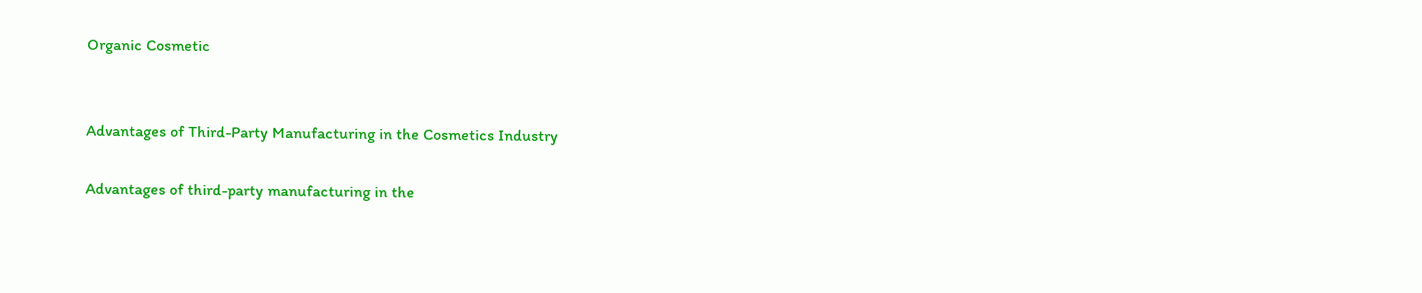Organic Cosmetic


Advantages of Third-Party Manufacturing in the Cosmetics Industry

Advantages of third-party manufacturing in the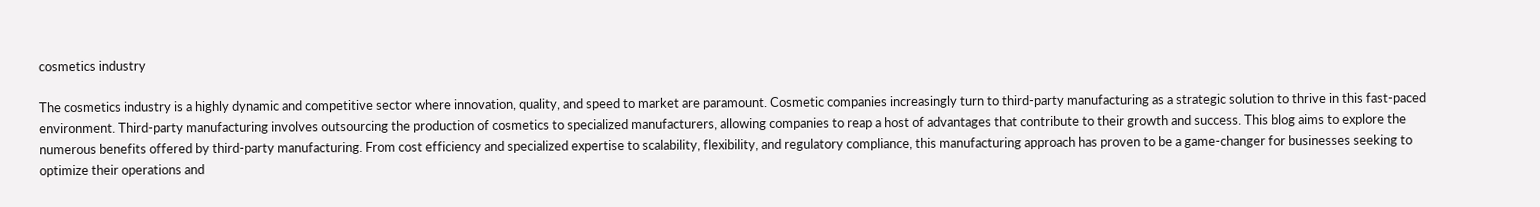cosmetics industry

The cosmetics industry is a highly dynamic and competitive sector where innovation, quality, and speed to market are paramount. Cosmetic companies increasingly turn to third-party manufacturing as a strategic solution to thrive in this fast-paced environment. Third-party manufacturing involves outsourcing the production of cosmetics to specialized manufacturers, allowing companies to reap a host of advantages that contribute to their growth and success. This blog aims to explore the numerous benefits offered by third-party manufacturing. From cost efficiency and specialized expertise to scalability, flexibility, and regulatory compliance, this manufacturing approach has proven to be a game-changer for businesses seeking to optimize their operations and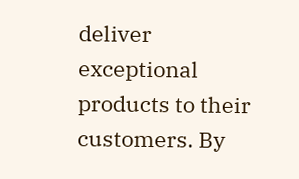deliver exceptional products to their customers. By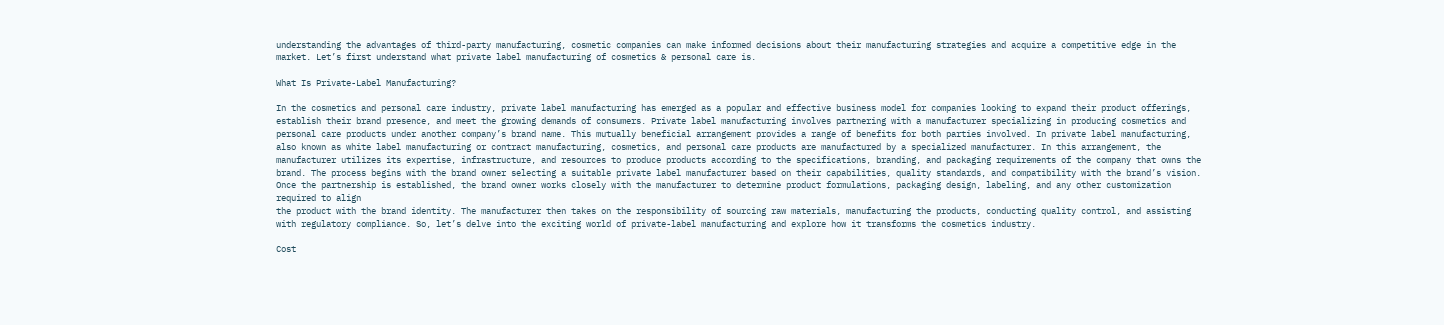understanding the advantages of third-party manufacturing, cosmetic companies can make informed decisions about their manufacturing strategies and acquire a competitive edge in the market. Let’s first understand what private label manufacturing of cosmetics & personal care is.

What Is Private-Label Manufacturing?

In the cosmetics and personal care industry, private label manufacturing has emerged as a popular and effective business model for companies looking to expand their product offerings, establish their brand presence, and meet the growing demands of consumers. Private label manufacturing involves partnering with a manufacturer specializing in producing cosmetics and personal care products under another company’s brand name. This mutually beneficial arrangement provides a range of benefits for both parties involved. In private label manufacturing, also known as white label manufacturing or contract manufacturing, cosmetics, and personal care products are manufactured by a specialized manufacturer. In this arrangement, the manufacturer utilizes its expertise, infrastructure, and resources to produce products according to the specifications, branding, and packaging requirements of the company that owns the brand. The process begins with the brand owner selecting a suitable private label manufacturer based on their capabilities, quality standards, and compatibility with the brand’s vision. Once the partnership is established, the brand owner works closely with the manufacturer to determine product formulations, packaging design, labeling, and any other customization required to align
the product with the brand identity. The manufacturer then takes on the responsibility of sourcing raw materials, manufacturing the products, conducting quality control, and assisting with regulatory compliance. So, let’s delve into the exciting world of private-label manufacturing and explore how it transforms the cosmetics industry.

Cost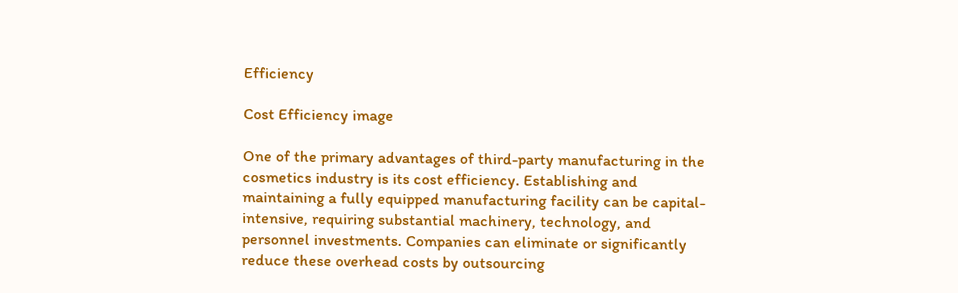Efficiency

Cost Efficiency image

One of the primary advantages of third-party manufacturing in the cosmetics industry is its cost efficiency. Establishing and maintaining a fully equipped manufacturing facility can be capital-intensive, requiring substantial machinery, technology, and personnel investments. Companies can eliminate or significantly reduce these overhead costs by outsourcing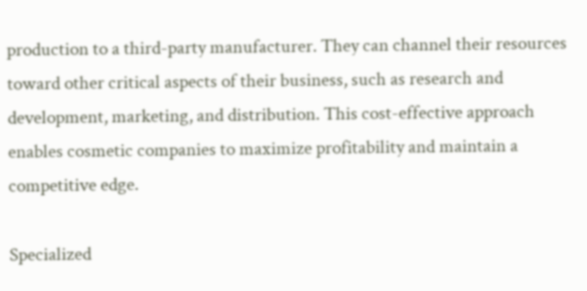production to a third-party manufacturer. They can channel their resources toward other critical aspects of their business, such as research and development, marketing, and distribution. This cost-effective approach enables cosmetic companies to maximize profitability and maintain a competitive edge.

Specialized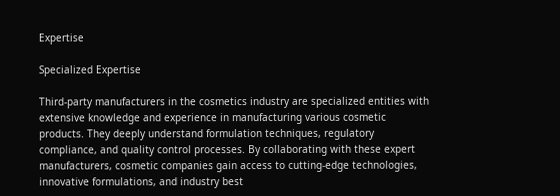Expertise

Specialized Expertise

Third-party manufacturers in the cosmetics industry are specialized entities with extensive knowledge and experience in manufacturing various cosmetic products. They deeply understand formulation techniques, regulatory compliance, and quality control processes. By collaborating with these expert manufacturers, cosmetic companies gain access to cutting-edge technologies, innovative formulations, and industry best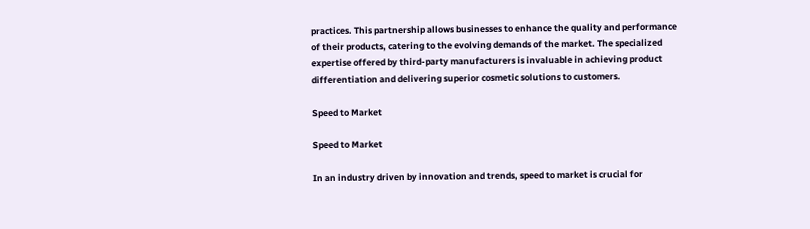practices. This partnership allows businesses to enhance the quality and performance of their products, catering to the evolving demands of the market. The specialized expertise offered by third-party manufacturers is invaluable in achieving product differentiation and delivering superior cosmetic solutions to customers.

Speed to Market

Speed to Market

In an industry driven by innovation and trends, speed to market is crucial for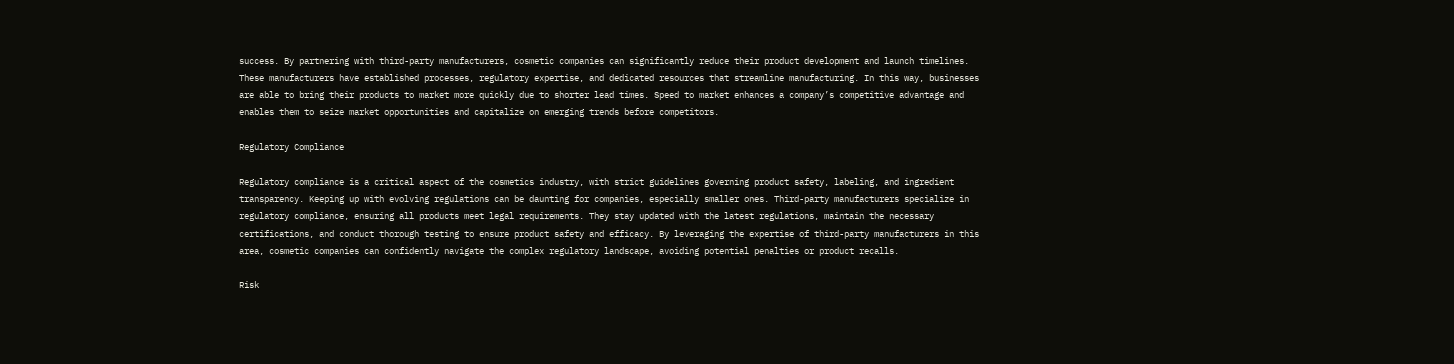success. By partnering with third-party manufacturers, cosmetic companies can significantly reduce their product development and launch timelines. These manufacturers have established processes, regulatory expertise, and dedicated resources that streamline manufacturing. In this way, businesses are able to bring their products to market more quickly due to shorter lead times. Speed to market enhances a company’s competitive advantage and enables them to seize market opportunities and capitalize on emerging trends before competitors.

Regulatory Compliance

Regulatory compliance is a critical aspect of the cosmetics industry, with strict guidelines governing product safety, labeling, and ingredient transparency. Keeping up with evolving regulations can be daunting for companies, especially smaller ones. Third-party manufacturers specialize in regulatory compliance, ensuring all products meet legal requirements. They stay updated with the latest regulations, maintain the necessary certifications, and conduct thorough testing to ensure product safety and efficacy. By leveraging the expertise of third-party manufacturers in this area, cosmetic companies can confidently navigate the complex regulatory landscape, avoiding potential penalties or product recalls.

Risk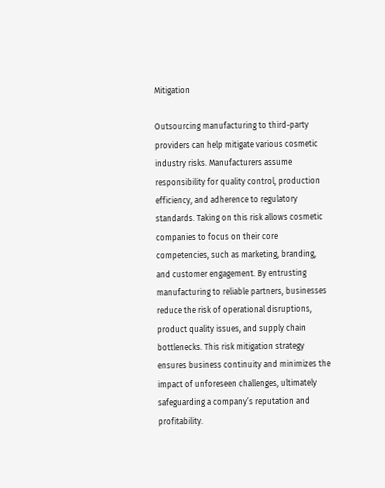Mitigation

Outsourcing manufacturing to third-party providers can help mitigate various cosmetic industry risks. Manufacturers assume responsibility for quality control, production efficiency, and adherence to regulatory standards. Taking on this risk allows cosmetic companies to focus on their core competencies, such as marketing, branding, and customer engagement. By entrusting manufacturing to reliable partners, businesses reduce the risk of operational disruptions, product quality issues, and supply chain bottlenecks. This risk mitigation strategy ensures business continuity and minimizes the impact of unforeseen challenges, ultimately safeguarding a company’s reputation and profitability.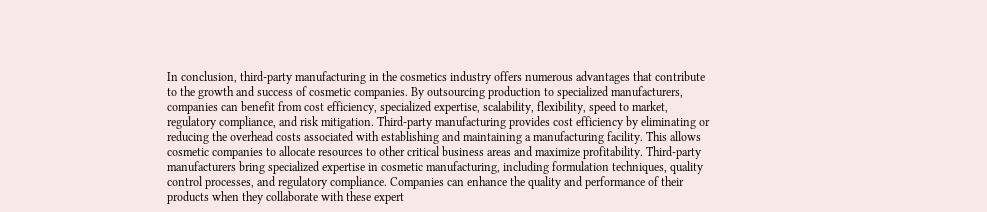In conclusion, third-party manufacturing in the cosmetics industry offers numerous advantages that contribute to the growth and success of cosmetic companies. By outsourcing production to specialized manufacturers, companies can benefit from cost efficiency, specialized expertise, scalability, flexibility, speed to market, regulatory compliance, and risk mitigation. Third-party manufacturing provides cost efficiency by eliminating or reducing the overhead costs associated with establishing and maintaining a manufacturing facility. This allows cosmetic companies to allocate resources to other critical business areas and maximize profitability. Third-party manufacturers bring specialized expertise in cosmetic manufacturing, including formulation techniques, quality control processes, and regulatory compliance. Companies can enhance the quality and performance of their products when they collaborate with these expert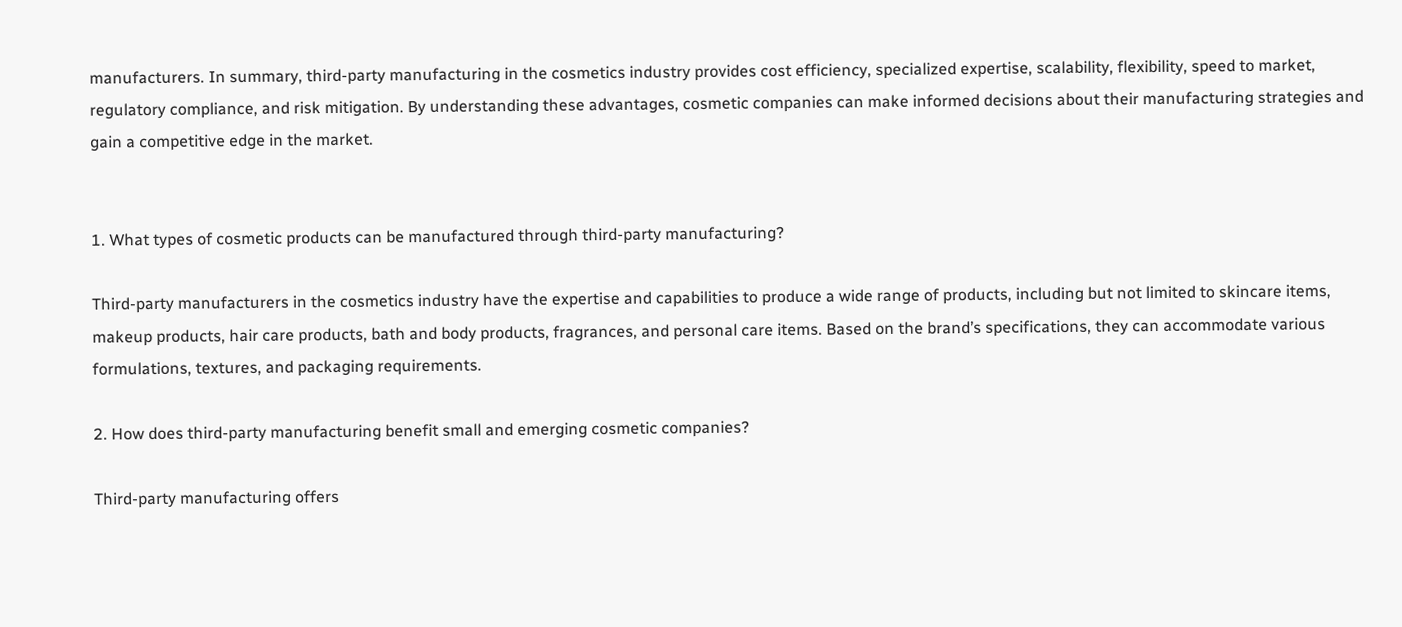manufacturers. In summary, third-party manufacturing in the cosmetics industry provides cost efficiency, specialized expertise, scalability, flexibility, speed to market, regulatory compliance, and risk mitigation. By understanding these advantages, cosmetic companies can make informed decisions about their manufacturing strategies and gain a competitive edge in the market.


1. What types of cosmetic products can be manufactured through third-party manufacturing?

Third-party manufacturers in the cosmetics industry have the expertise and capabilities to produce a wide range of products, including but not limited to skincare items, makeup products, hair care products, bath and body products, fragrances, and personal care items. Based on the brand’s specifications, they can accommodate various formulations, textures, and packaging requirements.

2. How does third-party manufacturing benefit small and emerging cosmetic companies?

Third-party manufacturing offers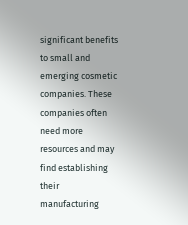significant benefits to small and emerging cosmetic companies. These companies often need more resources and may find establishing their manufacturing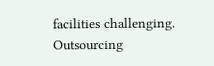facilities challenging. Outsourcing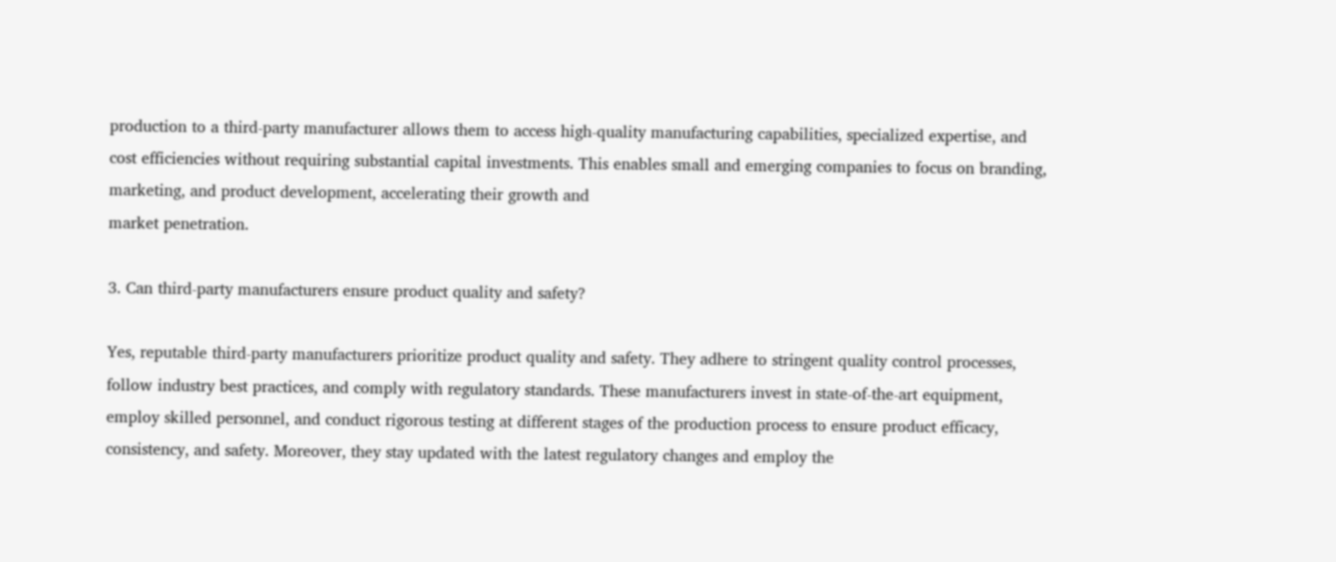production to a third-party manufacturer allows them to access high-quality manufacturing capabilities, specialized expertise, and cost efficiencies without requiring substantial capital investments. This enables small and emerging companies to focus on branding, marketing, and product development, accelerating their growth and
market penetration.

3. Can third-party manufacturers ensure product quality and safety?

Yes, reputable third-party manufacturers prioritize product quality and safety. They adhere to stringent quality control processes, follow industry best practices, and comply with regulatory standards. These manufacturers invest in state-of-the-art equipment, employ skilled personnel, and conduct rigorous testing at different stages of the production process to ensure product efficacy, consistency, and safety. Moreover, they stay updated with the latest regulatory changes and employ the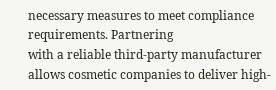necessary measures to meet compliance requirements. Partnering
with a reliable third-party manufacturer allows cosmetic companies to deliver high-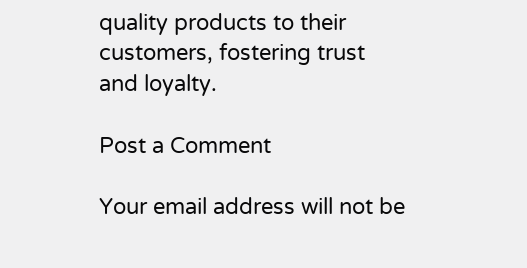quality products to their customers, fostering trust and loyalty.

Post a Comment

Your email address will not be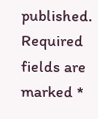published. Required fields are marked *